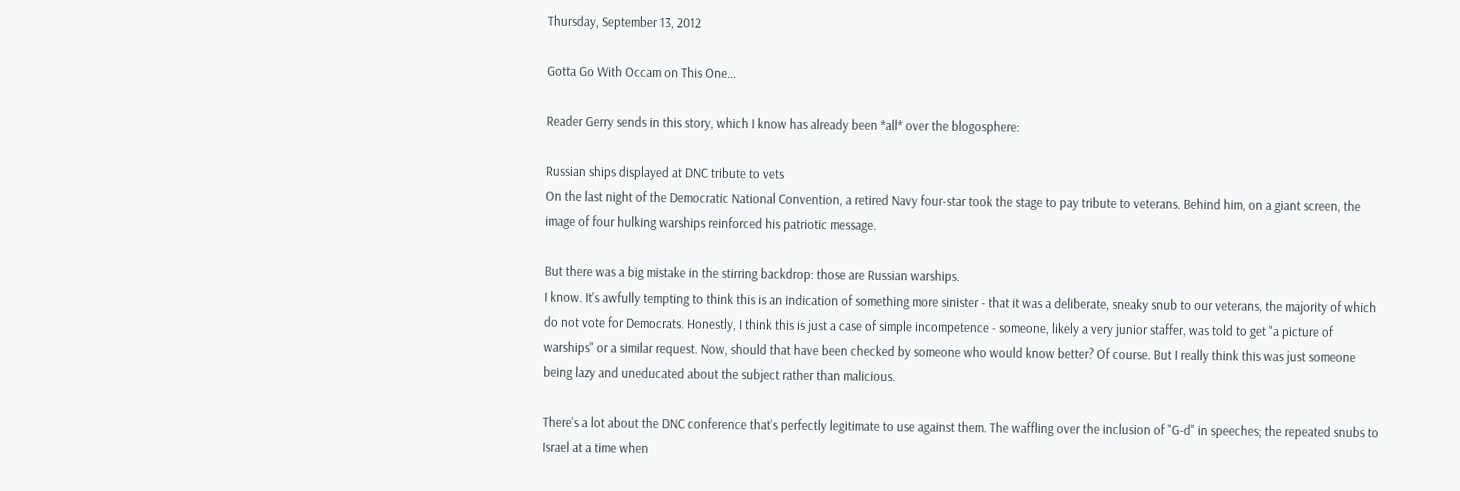Thursday, September 13, 2012

Gotta Go With Occam on This One...

Reader Gerry sends in this story, which I know has already been *all* over the blogosphere:

Russian ships displayed at DNC tribute to vets
On the last night of the Democratic National Convention, a retired Navy four-star took the stage to pay tribute to veterans. Behind him, on a giant screen, the image of four hulking warships reinforced his patriotic message.

But there was a big mistake in the stirring backdrop: those are Russian warships.
I know. It's awfully tempting to think this is an indication of something more sinister - that it was a deliberate, sneaky snub to our veterans, the majority of which do not vote for Democrats. Honestly, I think this is just a case of simple incompetence - someone, likely a very junior staffer, was told to get "a picture of warships" or a similar request. Now, should that have been checked by someone who would know better? Of course. But I really think this was just someone being lazy and uneducated about the subject rather than malicious.

There's a lot about the DNC conference that's perfectly legitimate to use against them. The waffling over the inclusion of "G-d" in speeches; the repeated snubs to Israel at a time when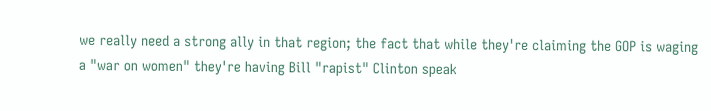we really need a strong ally in that region; the fact that while they're claiming the GOP is waging a "war on women" they're having Bill "rapist" Clinton speak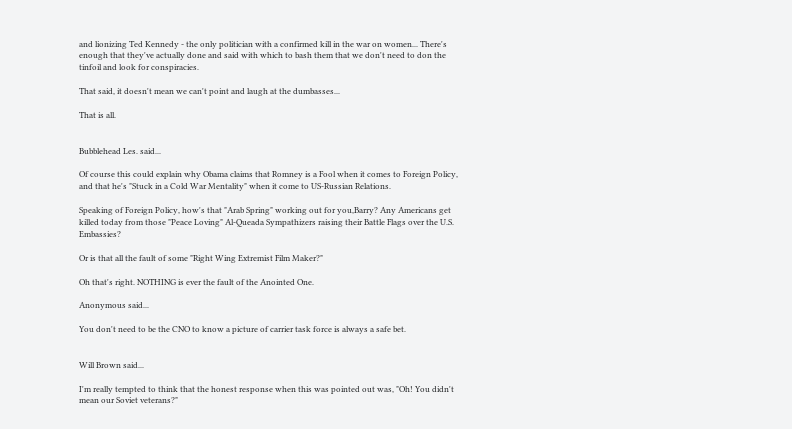and lionizing Ted Kennedy - the only politician with a confirmed kill in the war on women... There's enough that they've actually done and said with which to bash them that we don't need to don the tinfoil and look for conspiracies.

That said, it doesn't mean we can't point and laugh at the dumbasses...

That is all.


Bubblehead Les. said...

Of course this could explain why Obama claims that Romney is a Fool when it comes to Foreign Policy, and that he's "Stuck in a Cold War Mentality" when it come to US-Russian Relations.

Speaking of Foreign Policy, how's that "Arab Spring" working out for you,Barry? Any Americans get killed today from those "Peace Loving" Al-Queada Sympathizers raising their Battle Flags over the U.S. Embassies?

Or is that all the fault of some "Right Wing Extremist Film Maker?"

Oh that's right. NOTHING is ever the fault of the Anointed One.

Anonymous said...

You don't need to be the CNO to know a picture of carrier task force is always a safe bet.


Will Brown said...

I'm really tempted to think that the honest response when this was pointed out was, "Oh! You didn't mean our Soviet veterans?"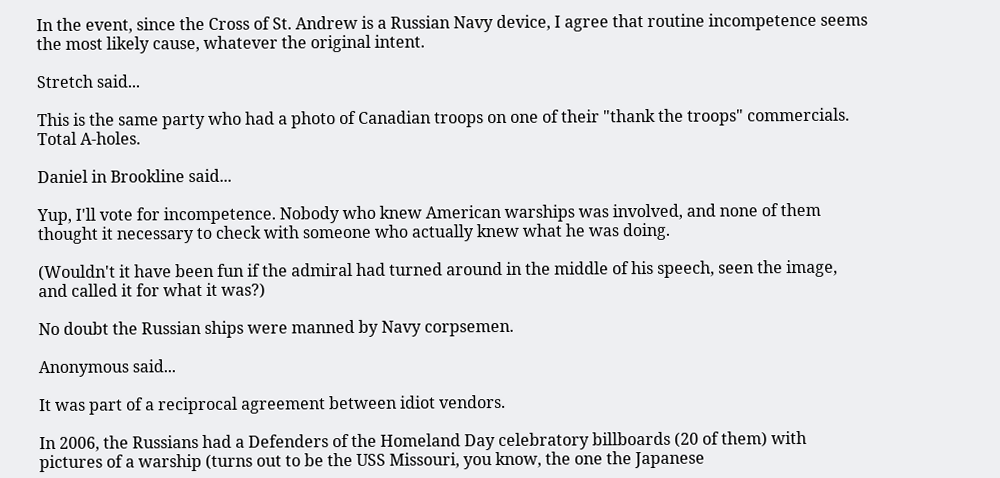In the event, since the Cross of St. Andrew is a Russian Navy device, I agree that routine incompetence seems the most likely cause, whatever the original intent.

Stretch said...

This is the same party who had a photo of Canadian troops on one of their "thank the troops" commercials.
Total A-holes.

Daniel in Brookline said...

Yup, I'll vote for incompetence. Nobody who knew American warships was involved, and none of them thought it necessary to check with someone who actually knew what he was doing.

(Wouldn't it have been fun if the admiral had turned around in the middle of his speech, seen the image, and called it for what it was?)

No doubt the Russian ships were manned by Navy corpsemen.

Anonymous said...

It was part of a reciprocal agreement between idiot vendors.

In 2006, the Russians had a Defenders of the Homeland Day celebratory billboards (20 of them) with pictures of a warship (turns out to be the USS Missouri, you know, the one the Japanese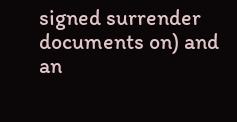signed surrender documents on) and an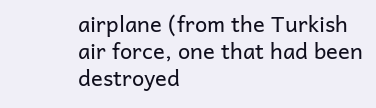airplane (from the Turkish air force, one that had been destroyed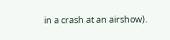in a crash at an airshow).